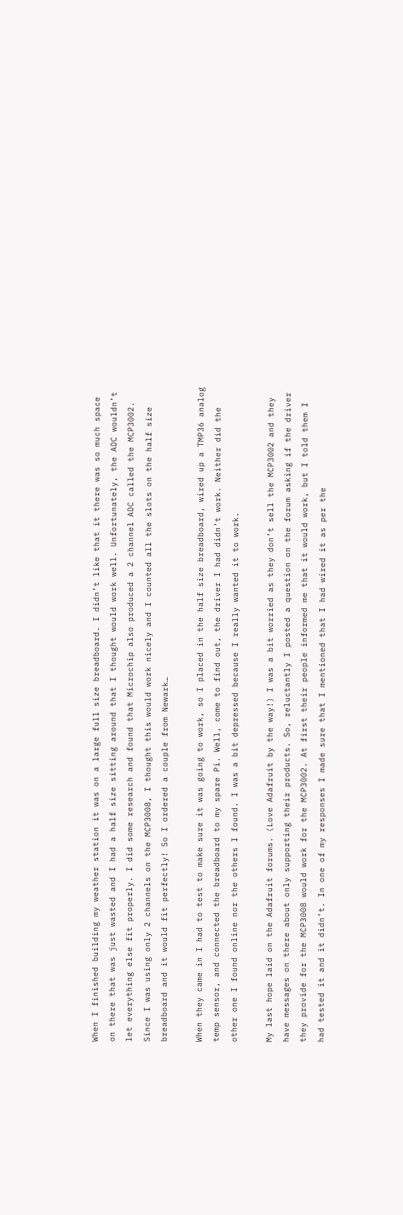When I finished building my weather station it was on a large full size breadboard. I didn’t like that it there was so much space on there that was just wasted and I had a half size sitting around that I thought would work well. Unfortunately, the ADC wouldn’t let everything else fit properly. I did some research and found that Microchip also produced a 2 channel ADC called the MCP3002. Since I was using only 2 channels on the MCP3008, I thought this would work nicely and I counted all the slots on the half size breadboard and it would fit perfectly! So I ordered a couple from Newark…

When they came in I had to test to make sure it was going to work, so I placed in the half size breadboard, wired up a TMP36 analog temp sensor, and connected the breadboard to my spare Pi. Well, come to find out, the driver I had didn’t work. Neither did the other one I found online nor the others I found. I was a bit depressed because I really wanted it to work.

My last hope laid on the Adafruit forums. (Love Adafruit by the way!) I was a bit worried as they don’t sell the MCP3002 and they have messages on there about only supporting their products. So, reluctantly I posted a question on the forum asking if the driver they provide for the MCP3008 would work for the MCP3002. At first their people informed me that it would work, but I told them I had tested it and it didn’t. In one of my responses I made sure that I mentioned that I had wired it as per the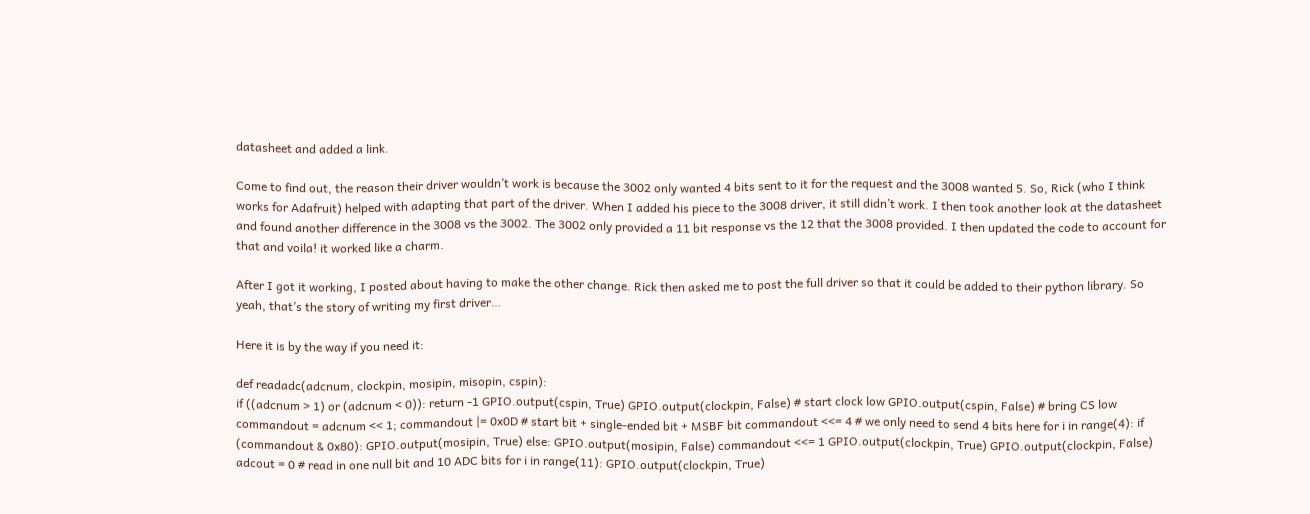datasheet and added a link.

Come to find out, the reason their driver wouldn’t work is because the 3002 only wanted 4 bits sent to it for the request and the 3008 wanted 5. So, Rick (who I think works for Adafruit) helped with adapting that part of the driver. When I added his piece to the 3008 driver, it still didn’t work. I then took another look at the datasheet and found another difference in the 3008 vs the 3002. The 3002 only provided a 11 bit response vs the 12 that the 3008 provided. I then updated the code to account for that and voila! it worked like a charm.

After I got it working, I posted about having to make the other change. Rick then asked me to post the full driver so that it could be added to their python library. So yeah, that’s the story of writing my first driver…

Here it is by the way if you need it:

def readadc(adcnum, clockpin, mosipin, misopin, cspin):
if ((adcnum > 1) or (adcnum < 0)): return -1 GPIO.output(cspin, True) GPIO.output(clockpin, False) # start clock low GPIO.output(cspin, False) # bring CS low commandout = adcnum << 1; commandout |= 0x0D # start bit + single-ended bit + MSBF bit commandout <<= 4 # we only need to send 4 bits here for i in range(4): if (commandout & 0x80): GPIO.output(mosipin, True) else: GPIO.output(mosipin, False) commandout <<= 1 GPIO.output(clockpin, True) GPIO.output(clockpin, False) adcout = 0 # read in one null bit and 10 ADC bits for i in range(11): GPIO.output(clockpin, True)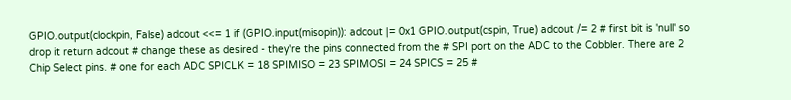GPIO.output(clockpin, False) adcout <<= 1 if (GPIO.input(misopin)): adcout |= 0x1 GPIO.output(cspin, True) adcout /= 2 # first bit is 'null' so drop it return adcout # change these as desired - they're the pins connected from the # SPI port on the ADC to the Cobbler. There are 2 Chip Select pins. # one for each ADC SPICLK = 18 SPIMISO = 23 SPIMOSI = 24 SPICS = 25 #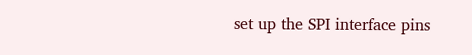set up the SPI interface pins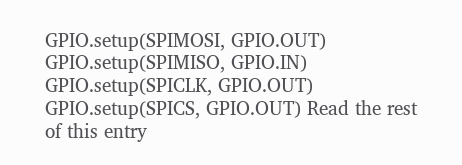GPIO.setup(SPIMOSI, GPIO.OUT) GPIO.setup(SPIMISO, GPIO.IN) GPIO.setup(SPICLK, GPIO.OUT) GPIO.setup(SPICS, GPIO.OUT) Read the rest of this entry